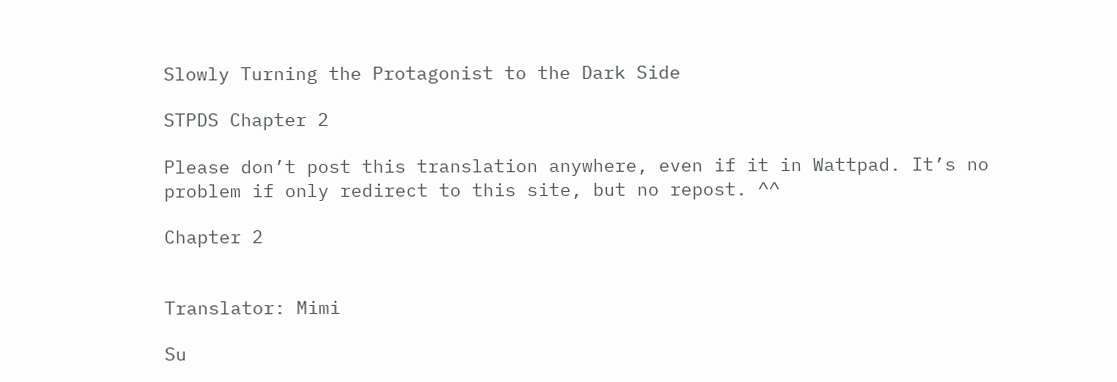Slowly Turning the Protagonist to the Dark Side

STPDS Chapter 2

Please don’t post this translation anywhere, even if it in Wattpad. It’s no problem if only redirect to this site, but no repost. ^^

Chapter 2


Translator: Mimi

Su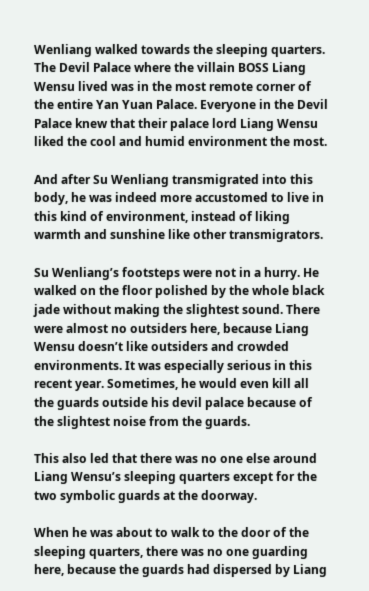Wenliang walked towards the sleeping quarters. The Devil Palace where the villain BOSS Liang Wensu lived was in the most remote corner of the entire Yan Yuan Palace. Everyone in the Devil Palace knew that their palace lord Liang Wensu liked the cool and humid environment the most.

And after Su Wenliang transmigrated into this body, he was indeed more accustomed to live in this kind of environment, instead of liking warmth and sunshine like other transmigrators.

Su Wenliang’s footsteps were not in a hurry. He walked on the floor polished by the whole black jade without making the slightest sound. There were almost no outsiders here, because Liang Wensu doesn’t like outsiders and crowded environments. It was especially serious in this recent year. Sometimes, he would even kill all the guards outside his devil palace because of the slightest noise from the guards.

This also led that there was no one else around Liang Wensu’s sleeping quarters except for the two symbolic guards at the doorway.

When he was about to walk to the door of the sleeping quarters, there was no one guarding here, because the guards had dispersed by Liang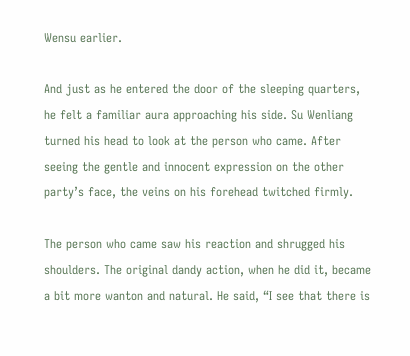Wensu earlier.

And just as he entered the door of the sleeping quarters, he felt a familiar aura approaching his side. Su Wenliang turned his head to look at the person who came. After seeing the gentle and innocent expression on the other party’s face, the veins on his forehead twitched firmly.

The person who came saw his reaction and shrugged his shoulders. The original dandy action, when he did it, became a bit more wanton and natural. He said, “I see that there is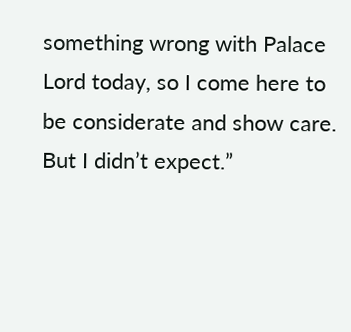something wrong with Palace Lord today, so I come here to be considerate and show care. But I didn’t expect.”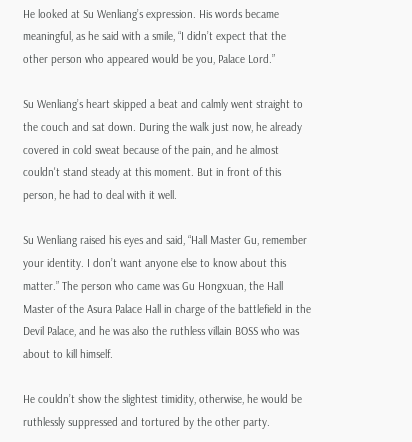He looked at Su Wenliang’s expression. His words became meaningful, as he said with a smile, “I didn’t expect that the other person who appeared would be you, Palace Lord.”

Su Wenliang’s heart skipped a beat and calmly went straight to the couch and sat down. During the walk just now, he already covered in cold sweat because of the pain, and he almost couldn't stand steady at this moment. But in front of this person, he had to deal with it well.

Su Wenliang raised his eyes and said, “Hall Master Gu, remember your identity. I don’t want anyone else to know about this matter.” The person who came was Gu Hongxuan, the Hall Master of the Asura Palace Hall in charge of the battlefield in the Devil Palace, and he was also the ruthless villain BOSS who was about to kill himself.

He couldn’t show the slightest timidity, otherwise, he would be ruthlessly suppressed and tortured by the other party.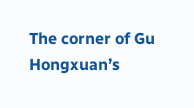The corner of Gu Hongxuan’s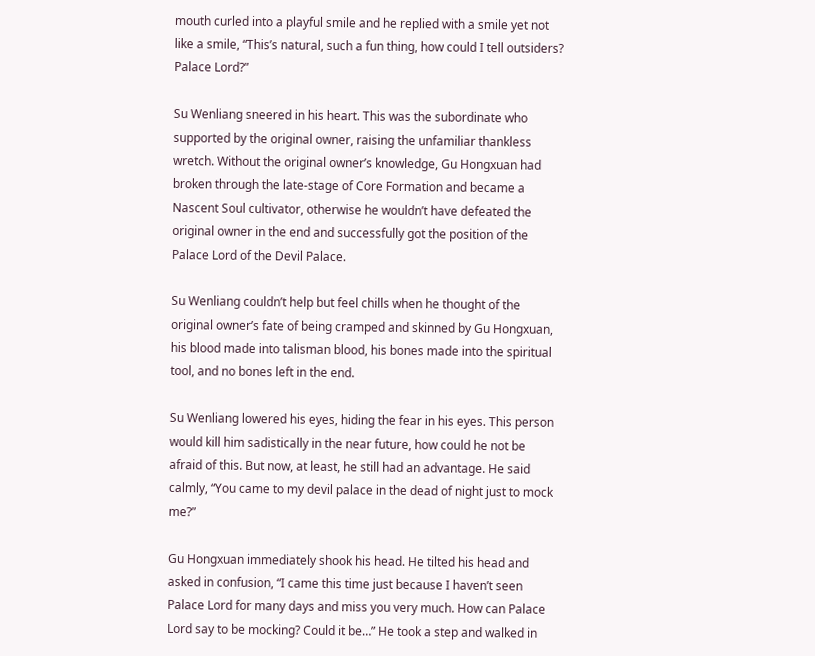mouth curled into a playful smile and he replied with a smile yet not like a smile, “This’s natural, such a fun thing, how could I tell outsiders? Palace Lord?”

Su Wenliang sneered in his heart. This was the subordinate who supported by the original owner, raising the unfamiliar thankless wretch. Without the original owner’s knowledge, Gu Hongxuan had broken through the late-stage of Core Formation and became a Nascent Soul cultivator, otherwise he wouldn’t have defeated the original owner in the end and successfully got the position of the Palace Lord of the Devil Palace.

Su Wenliang couldn’t help but feel chills when he thought of the original owner’s fate of being cramped and skinned by Gu Hongxuan, his blood made into talisman blood, his bones made into the spiritual tool, and no bones left in the end.

Su Wenliang lowered his eyes, hiding the fear in his eyes. This person would kill him sadistically in the near future, how could he not be afraid of this. But now, at least, he still had an advantage. He said calmly, “You came to my devil palace in the dead of night just to mock me?”

Gu Hongxuan immediately shook his head. He tilted his head and asked in confusion, “I came this time just because I haven’t seen Palace Lord for many days and miss you very much. How can Palace Lord say to be mocking? Could it be…” He took a step and walked in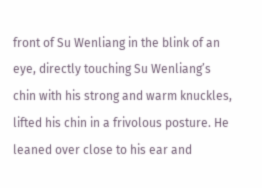front of Su Wenliang in the blink of an eye, directly touching Su Wenliang’s chin with his strong and warm knuckles, lifted his chin in a frivolous posture. He leaned over close to his ear and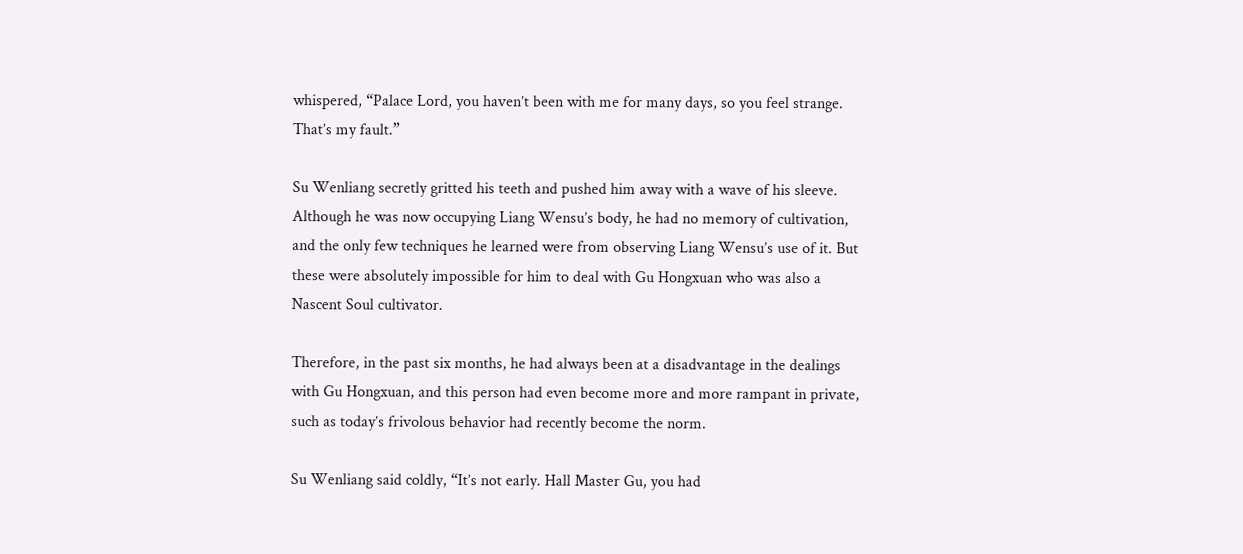whispered, “Palace Lord, you haven’t been with me for many days, so you feel strange. That’s my fault.”

Su Wenliang secretly gritted his teeth and pushed him away with a wave of his sleeve. Although he was now occupying Liang Wensu’s body, he had no memory of cultivation, and the only few techniques he learned were from observing Liang Wensu’s use of it. But these were absolutely impossible for him to deal with Gu Hongxuan who was also a Nascent Soul cultivator.

Therefore, in the past six months, he had always been at a disadvantage in the dealings with Gu Hongxuan, and this person had even become more and more rampant in private, such as today’s frivolous behavior had recently become the norm.

Su Wenliang said coldly, “It’s not early. Hall Master Gu, you had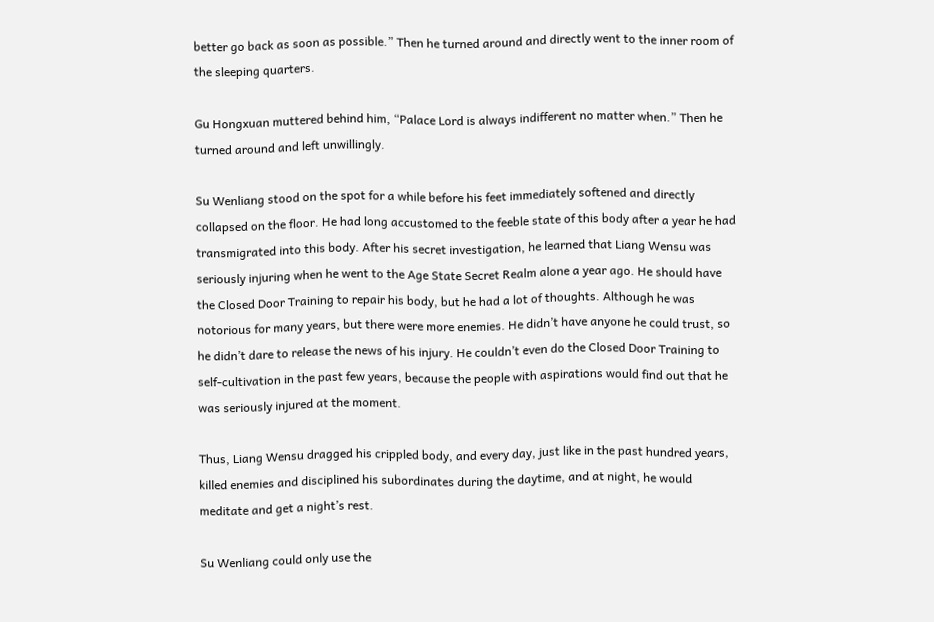better go back as soon as possible.” Then he turned around and directly went to the inner room of the sleeping quarters.

Gu Hongxuan muttered behind him, “Palace Lord is always indifferent no matter when.” Then he turned around and left unwillingly.

Su Wenliang stood on the spot for a while before his feet immediately softened and directly collapsed on the floor. He had long accustomed to the feeble state of this body after a year he had transmigrated into this body. After his secret investigation, he learned that Liang Wensu was seriously injuring when he went to the Age State Secret Realm alone a year ago. He should have the Closed Door Training to repair his body, but he had a lot of thoughts. Although he was notorious for many years, but there were more enemies. He didn’t have anyone he could trust, so he didn’t dare to release the news of his injury. He couldn’t even do the Closed Door Training to self-cultivation in the past few years, because the people with aspirations would find out that he was seriously injured at the moment.

Thus, Liang Wensu dragged his crippled body, and every day, just like in the past hundred years, killed enemies and disciplined his subordinates during the daytime, and at night, he would meditate and get a night’s rest.

Su Wenliang could only use the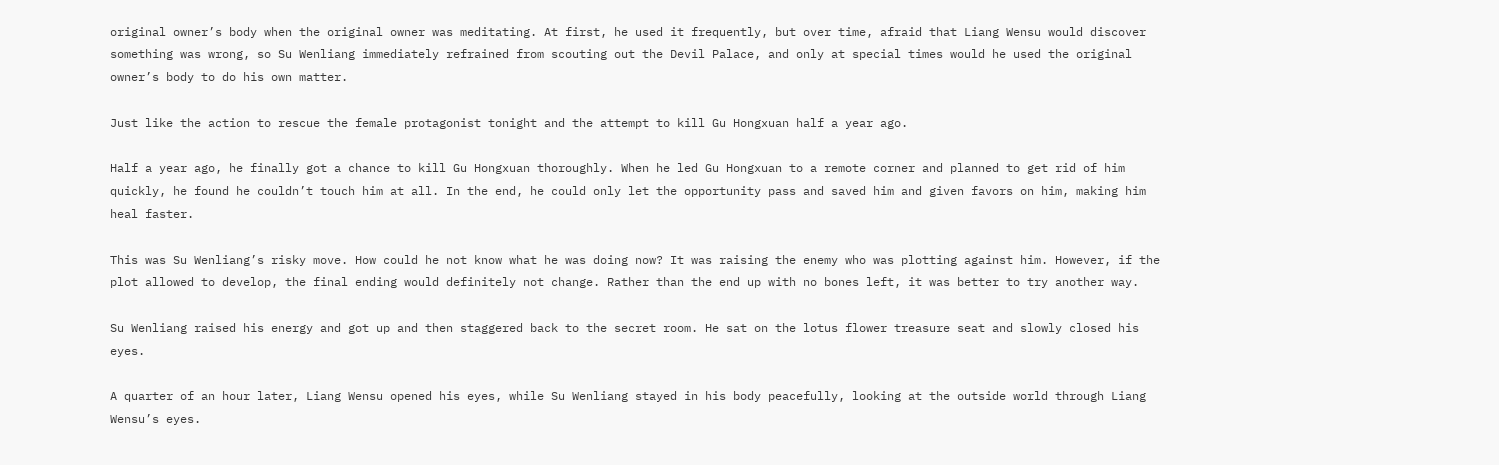original owner’s body when the original owner was meditating. At first, he used it frequently, but over time, afraid that Liang Wensu would discover something was wrong, so Su Wenliang immediately refrained from scouting out the Devil Palace, and only at special times would he used the original owner’s body to do his own matter.

Just like the action to rescue the female protagonist tonight and the attempt to kill Gu Hongxuan half a year ago.

Half a year ago, he finally got a chance to kill Gu Hongxuan thoroughly. When he led Gu Hongxuan to a remote corner and planned to get rid of him quickly, he found he couldn’t touch him at all. In the end, he could only let the opportunity pass and saved him and given favors on him, making him heal faster.

This was Su Wenliang’s risky move. How could he not know what he was doing now? It was raising the enemy who was plotting against him. However, if the plot allowed to develop, the final ending would definitely not change. Rather than the end up with no bones left, it was better to try another way.

Su Wenliang raised his energy and got up and then staggered back to the secret room. He sat on the lotus flower treasure seat and slowly closed his eyes.

A quarter of an hour later, Liang Wensu opened his eyes, while Su Wenliang stayed in his body peacefully, looking at the outside world through Liang Wensu’s eyes.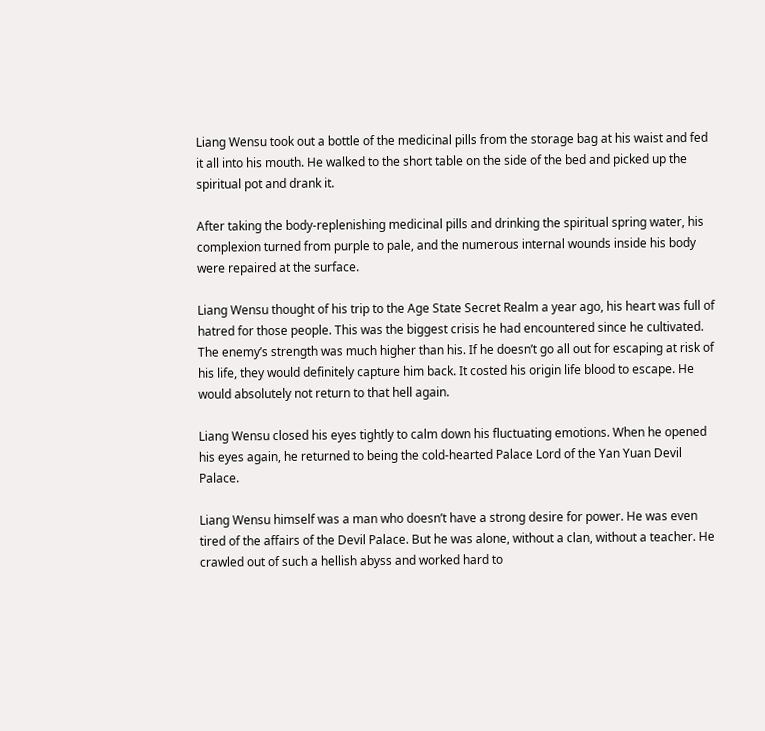Liang Wensu took out a bottle of the medicinal pills from the storage bag at his waist and fed it all into his mouth. He walked to the short table on the side of the bed and picked up the spiritual pot and drank it.

After taking the body-replenishing medicinal pills and drinking the spiritual spring water, his complexion turned from purple to pale, and the numerous internal wounds inside his body were repaired at the surface.

Liang Wensu thought of his trip to the Age State Secret Realm a year ago, his heart was full of hatred for those people. This was the biggest crisis he had encountered since he cultivated. The enemy’s strength was much higher than his. If he doesn’t go all out for escaping at risk of his life, they would definitely capture him back. It costed his origin life blood to escape. He would absolutely not return to that hell again.

Liang Wensu closed his eyes tightly to calm down his fluctuating emotions. When he opened his eyes again, he returned to being the cold-hearted Palace Lord of the Yan Yuan Devil Palace.

Liang Wensu himself was a man who doesn’t have a strong desire for power. He was even tired of the affairs of the Devil Palace. But he was alone, without a clan, without a teacher. He crawled out of such a hellish abyss and worked hard to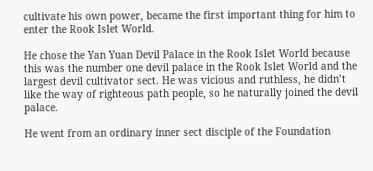cultivate his own power, became the first important thing for him to enter the Rook Islet World.

He chose the Yan Yuan Devil Palace in the Rook Islet World because this was the number one devil palace in the Rook Islet World and the largest devil cultivator sect. He was vicious and ruthless, he didn’t like the way of righteous path people, so he naturally joined the devil palace.

He went from an ordinary inner sect disciple of the Foundation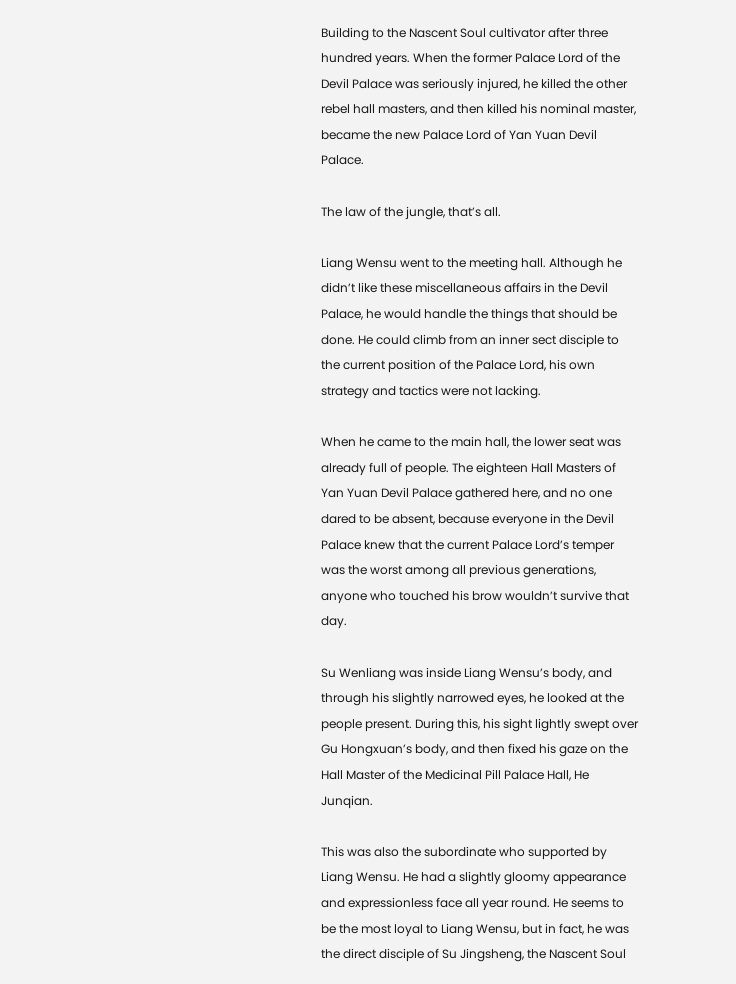Building to the Nascent Soul cultivator after three hundred years. When the former Palace Lord of the Devil Palace was seriously injured, he killed the other rebel hall masters, and then killed his nominal master, became the new Palace Lord of Yan Yuan Devil Palace.

The law of the jungle, that’s all.

Liang Wensu went to the meeting hall. Although he didn’t like these miscellaneous affairs in the Devil Palace, he would handle the things that should be done. He could climb from an inner sect disciple to the current position of the Palace Lord, his own strategy and tactics were not lacking.

When he came to the main hall, the lower seat was already full of people. The eighteen Hall Masters of Yan Yuan Devil Palace gathered here, and no one dared to be absent, because everyone in the Devil Palace knew that the current Palace Lord’s temper was the worst among all previous generations, anyone who touched his brow wouldn’t survive that day.

Su Wenliang was inside Liang Wensu’s body, and through his slightly narrowed eyes, he looked at the people present. During this, his sight lightly swept over Gu Hongxuan’s body, and then fixed his gaze on the Hall Master of the Medicinal Pill Palace Hall, He Junqian.

This was also the subordinate who supported by Liang Wensu. He had a slightly gloomy appearance and expressionless face all year round. He seems to be the most loyal to Liang Wensu, but in fact, he was the direct disciple of Su Jingsheng, the Nascent Soul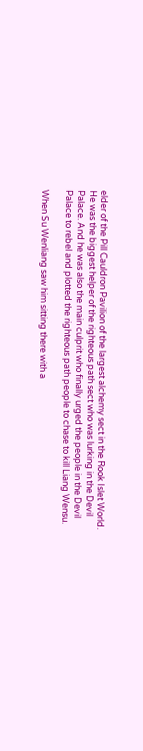elder of the Pill Cauldron Pavilion of the largest alchemy sect in the Rook Islet World. He was the biggest helper of the righteous path sect who was lurking in the Devil Palace. And he was also the main culprit who finally urged the people in the Devil Palace to rebel and plotted the righteous path people to chase to kill Liang Wensu.

When Su Wenliang saw him sitting there with a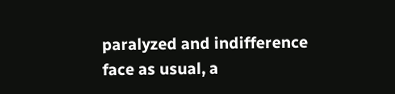paralyzed and indifference face as usual, a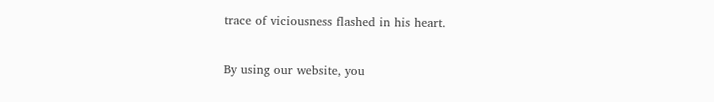trace of viciousness flashed in his heart.

By using our website, you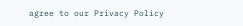agree to our Privacy Policy